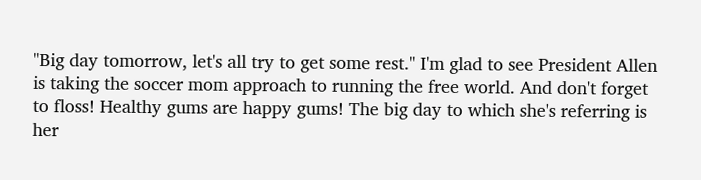"Big day tomorrow, let's all try to get some rest." I'm glad to see President Allen is taking the soccer mom approach to running the free world. And don't forget to floss! Healthy gums are happy gums! The big day to which she's referring is her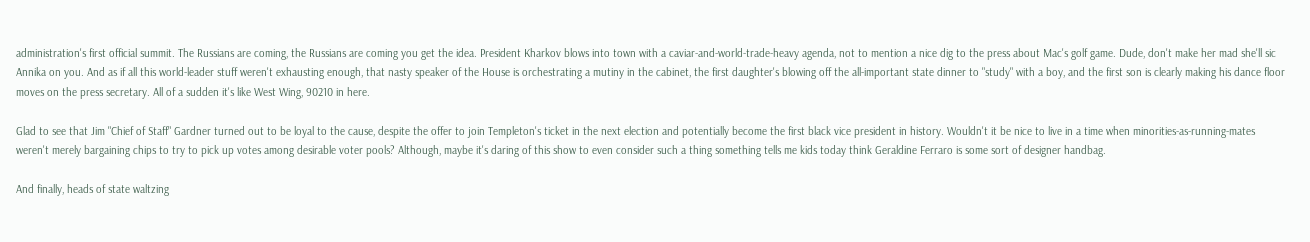administration's first official summit. The Russians are coming, the Russians are coming you get the idea. President Kharkov blows into town with a caviar-and-world-trade-heavy agenda, not to mention a nice dig to the press about Mac's golf game. Dude, don't make her mad she'll sic Annika on you. And as if all this world-leader stuff weren't exhausting enough, that nasty speaker of the House is orchestrating a mutiny in the cabinet, the first daughter's blowing off the all-important state dinner to "study" with a boy, and the first son is clearly making his dance floor moves on the press secretary. All of a sudden it's like West Wing, 90210 in here.

Glad to see that Jim "Chief of Staff" Gardner turned out to be loyal to the cause, despite the offer to join Templeton's ticket in the next election and potentially become the first black vice president in history. Wouldn't it be nice to live in a time when minorities-as-running-mates weren't merely bargaining chips to try to pick up votes among desirable voter pools? Although, maybe it's daring of this show to even consider such a thing something tells me kids today think Geraldine Ferraro is some sort of designer handbag.

And finally, heads of state waltzing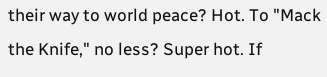their way to world peace? Hot. To "Mack the Knife," no less? Super hot. If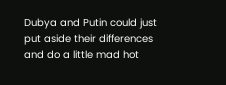Dubya and Putin could just put aside their differences and do a little mad hot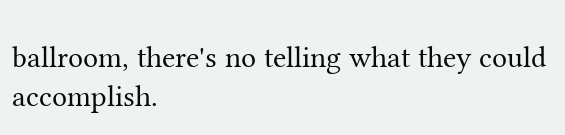ballroom, there's no telling what they could accomplish.